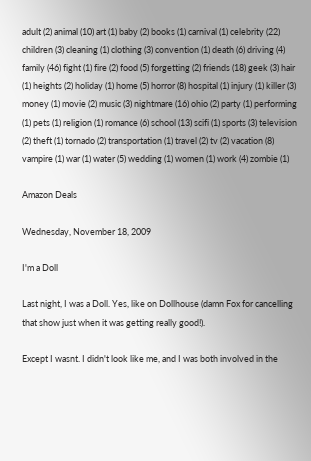adult (2) animal (10) art (1) baby (2) books (1) carnival (1) celebrity (22) children (3) cleaning (1) clothing (3) convention (1) death (6) driving (4) family (46) fight (1) fire (2) food (5) forgetting (2) friends (18) geek (3) hair (1) heights (2) holiday (1) home (5) horror (8) hospital (1) injury (1) killer (3) money (1) movie (2) music (3) nightmare (16) ohio (2) party (1) performing (1) pets (1) religion (1) romance (6) school (13) scifi (1) sports (3) television (2) theft (1) tornado (2) transportation (1) travel (2) tv (2) vacation (8) vampire (1) war (1) water (5) wedding (1) women (1) work (4) zombie (1)

Amazon Deals

Wednesday, November 18, 2009

I'm a Doll

Last night, I was a Doll. Yes, like on Dollhouse (damn Fox for cancelling that show just when it was getting really good!).

Except I wasnt. I didn't look like me, and I was both involved in the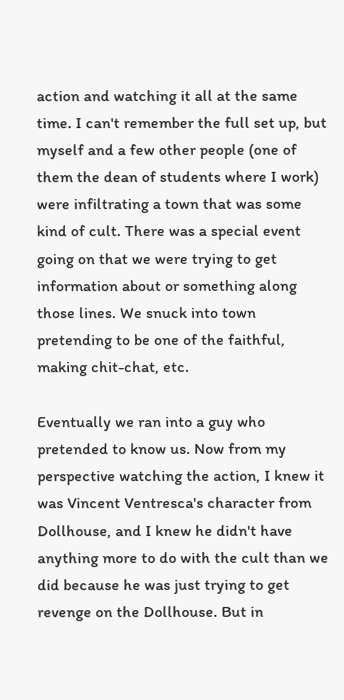action and watching it all at the same time. I can't remember the full set up, but myself and a few other people (one of them the dean of students where I work) were infiltrating a town that was some kind of cult. There was a special event going on that we were trying to get information about or something along those lines. We snuck into town pretending to be one of the faithful, making chit-chat, etc.

Eventually we ran into a guy who pretended to know us. Now from my perspective watching the action, I knew it was Vincent Ventresca's character from Dollhouse, and I knew he didn't have anything more to do with the cult than we did because he was just trying to get revenge on the Dollhouse. But in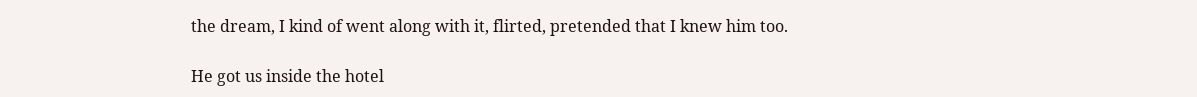the dream, I kind of went along with it, flirted, pretended that I knew him too.

He got us inside the hotel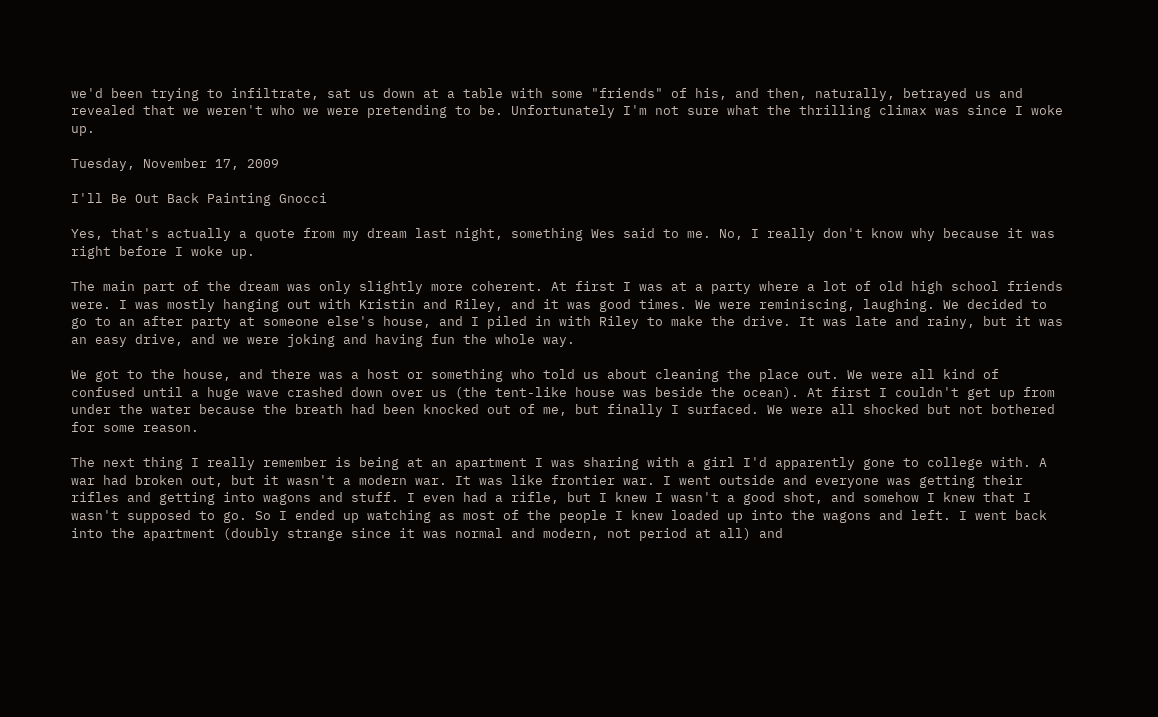we'd been trying to infiltrate, sat us down at a table with some "friends" of his, and then, naturally, betrayed us and revealed that we weren't who we were pretending to be. Unfortunately I'm not sure what the thrilling climax was since I woke up.

Tuesday, November 17, 2009

I'll Be Out Back Painting Gnocci

Yes, that's actually a quote from my dream last night, something Wes said to me. No, I really don't know why because it was right before I woke up.

The main part of the dream was only slightly more coherent. At first I was at a party where a lot of old high school friends were. I was mostly hanging out with Kristin and Riley, and it was good times. We were reminiscing, laughing. We decided to go to an after party at someone else's house, and I piled in with Riley to make the drive. It was late and rainy, but it was an easy drive, and we were joking and having fun the whole way.

We got to the house, and there was a host or something who told us about cleaning the place out. We were all kind of confused until a huge wave crashed down over us (the tent-like house was beside the ocean). At first I couldn't get up from under the water because the breath had been knocked out of me, but finally I surfaced. We were all shocked but not bothered for some reason.

The next thing I really remember is being at an apartment I was sharing with a girl I'd apparently gone to college with. A war had broken out, but it wasn't a modern war. It was like frontier war. I went outside and everyone was getting their rifles and getting into wagons and stuff. I even had a rifle, but I knew I wasn't a good shot, and somehow I knew that I wasn't supposed to go. So I ended up watching as most of the people I knew loaded up into the wagons and left. I went back into the apartment (doubly strange since it was normal and modern, not period at all) and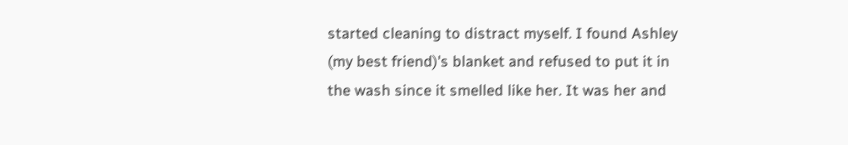started cleaning to distract myself. I found Ashley (my best friend)'s blanket and refused to put it in the wash since it smelled like her. It was her and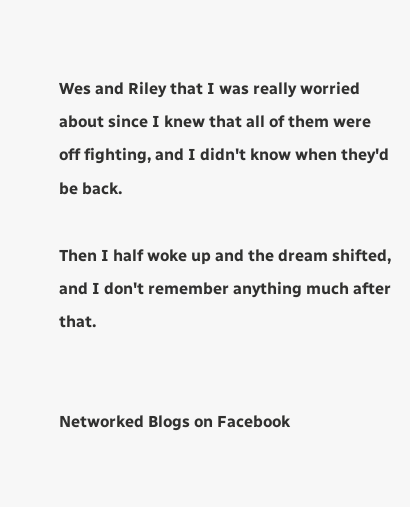Wes and Riley that I was really worried about since I knew that all of them were off fighting, and I didn't know when they'd be back.

Then I half woke up and the dream shifted, and I don't remember anything much after that.


Networked Blogs on Facebook